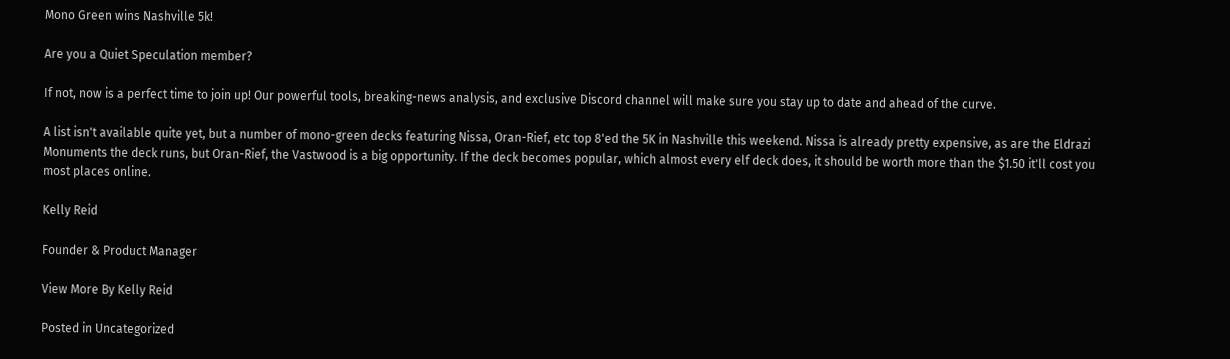Mono Green wins Nashville 5k!

Are you a Quiet Speculation member?

If not, now is a perfect time to join up! Our powerful tools, breaking-news analysis, and exclusive Discord channel will make sure you stay up to date and ahead of the curve.

A list isn't available quite yet, but a number of mono-green decks featuring Nissa, Oran-Rief, etc top 8'ed the 5K in Nashville this weekend. Nissa is already pretty expensive, as are the Eldrazi Monuments the deck runs, but Oran-Rief, the Vastwood is a big opportunity. If the deck becomes popular, which almost every elf deck does, it should be worth more than the $1.50 it'll cost you most places online.

Kelly Reid

Founder & Product Manager

View More By Kelly Reid

Posted in Uncategorized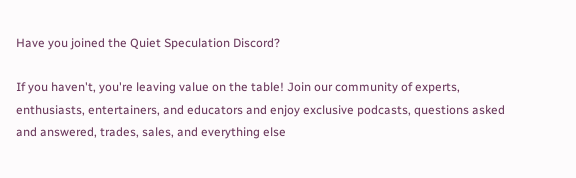Have you joined the Quiet Speculation Discord?

If you haven't, you're leaving value on the table! Join our community of experts, enthusiasts, entertainers, and educators and enjoy exclusive podcasts, questions asked and answered, trades, sales, and everything else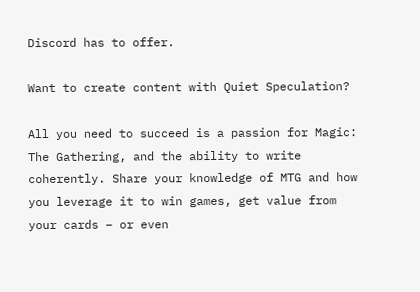Discord has to offer.

Want to create content with Quiet Speculation?

All you need to succeed is a passion for Magic: The Gathering, and the ability to write coherently. Share your knowledge of MTG and how you leverage it to win games, get value from your cards – or even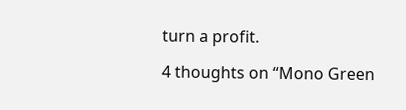turn a profit.

4 thoughts on “Mono Green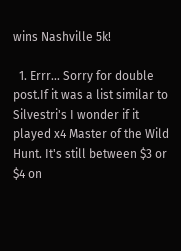wins Nashville 5k!

  1. Errr… Sorry for double post.If it was a list similar to Silvestri's I wonder if it played x4 Master of the Wild Hunt. It's still between $3 or $4 on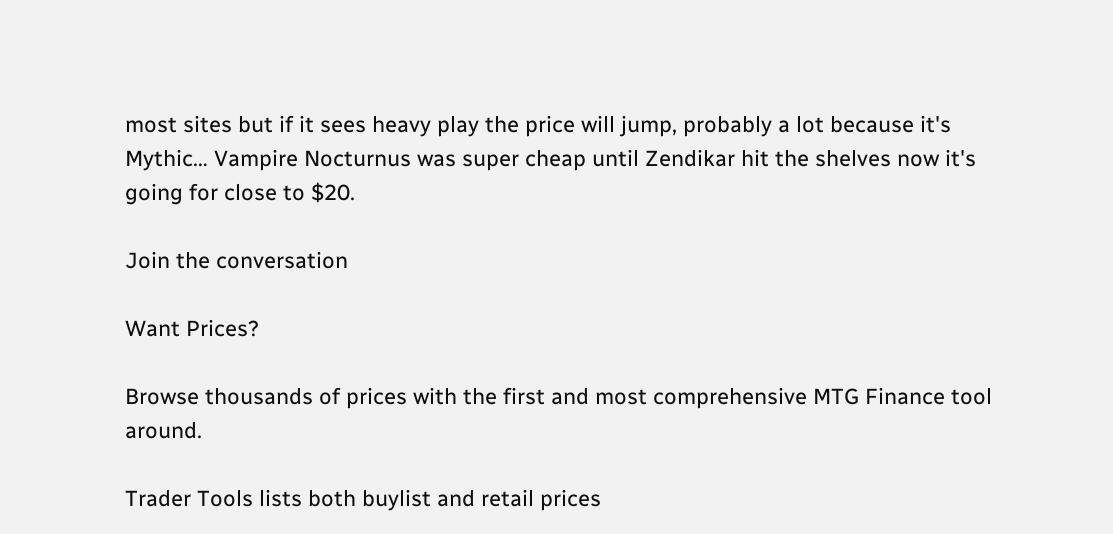most sites but if it sees heavy play the price will jump, probably a lot because it's Mythic… Vampire Nocturnus was super cheap until Zendikar hit the shelves now it's going for close to $20.

Join the conversation

Want Prices?

Browse thousands of prices with the first and most comprehensive MTG Finance tool around.

Trader Tools lists both buylist and retail prices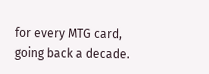for every MTG card, going back a decade.